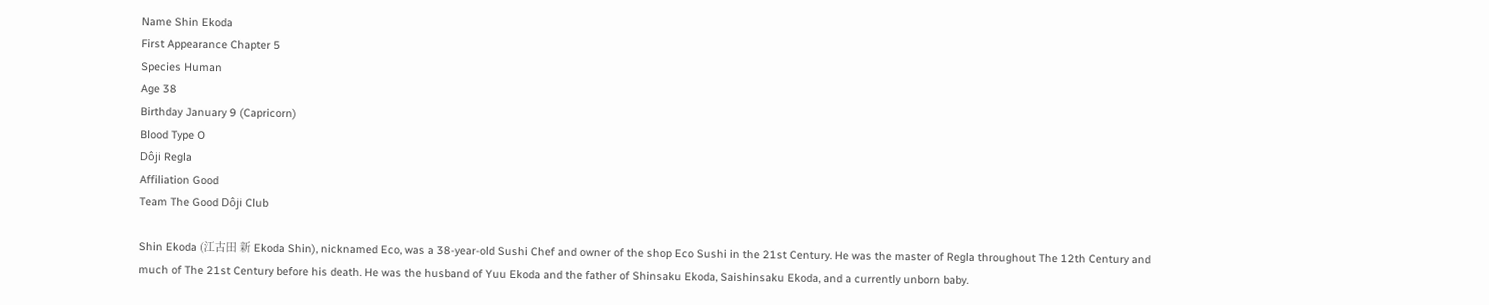Name Shin Ekoda
First Appearance Chapter 5
Species Human
Age 38
Birthday January 9 (Capricorn)
Blood Type O
Dôji Regla
Affiliation Good
Team The Good Dôji Club

Shin Ekoda (江古田 新 Ekoda Shin), nicknamed Eco, was a 38-year-old Sushi Chef and owner of the shop Eco Sushi in the 21st Century. He was the master of Regla throughout The 12th Century and much of The 21st Century before his death. He was the husband of Yuu Ekoda and the father of Shinsaku Ekoda, Saishinsaku Ekoda, and a currently unborn baby.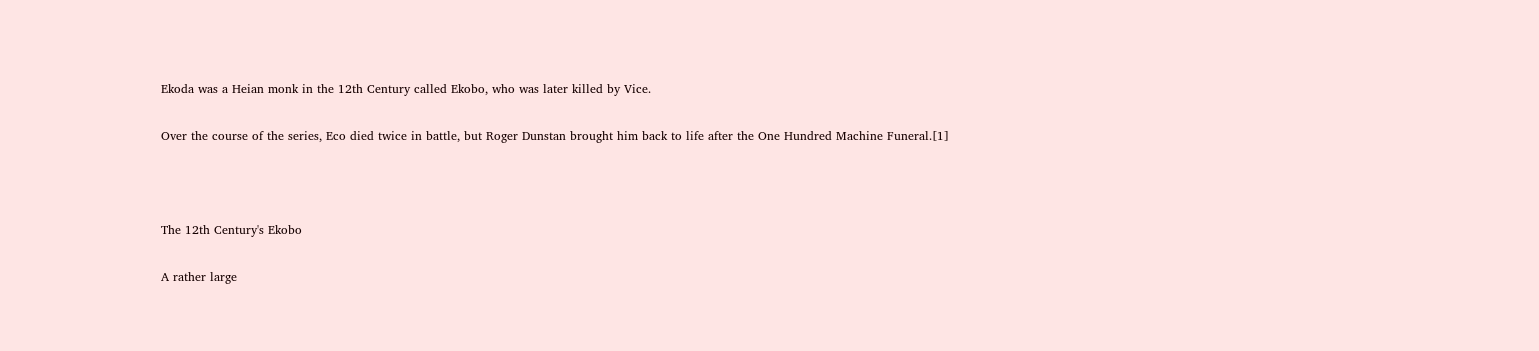Ekoda was a Heian monk in the 12th Century called Ekobo, who was later killed by Vice.

Over the course of the series, Eco died twice in battle, but Roger Dunstan brought him back to life after the One Hundred Machine Funeral.[1]



The 12th Century's Ekobo

A rather large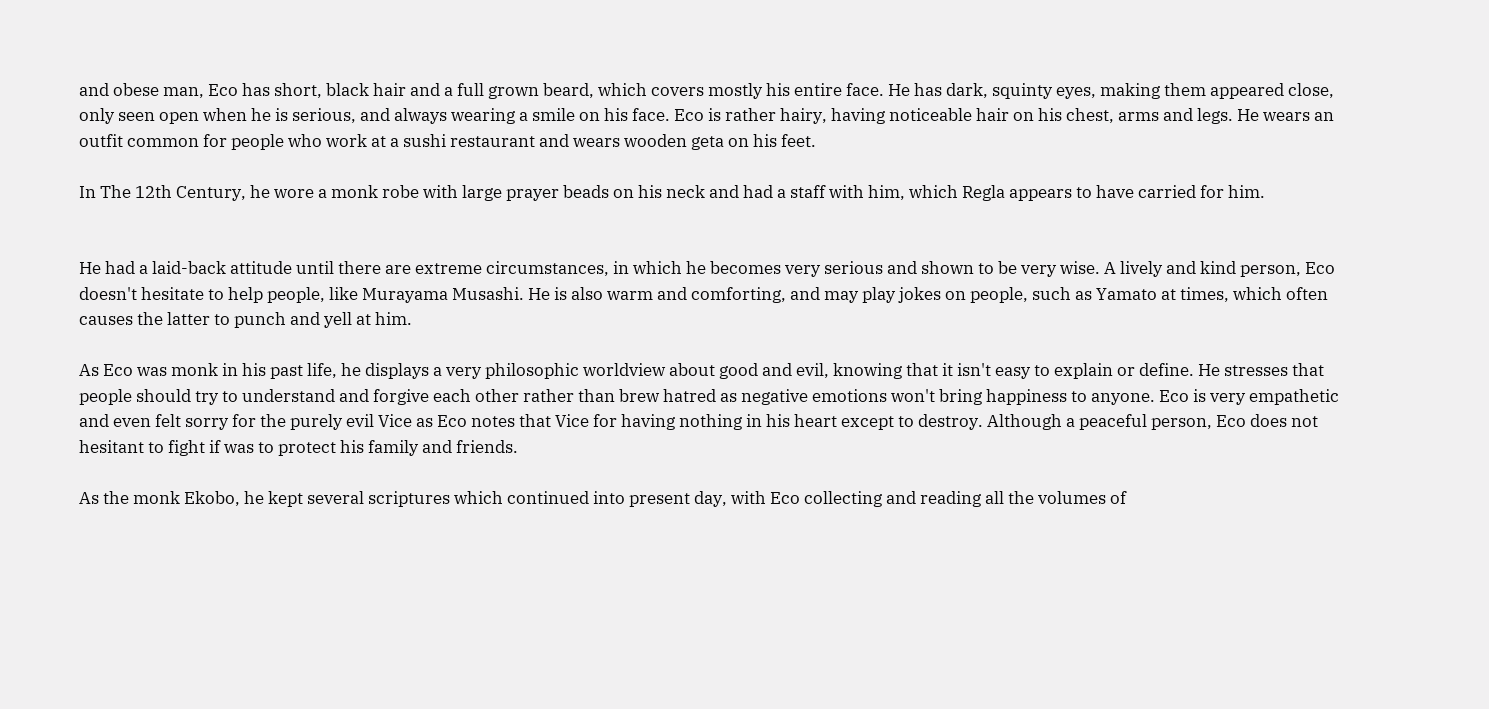and obese man, Eco has short, black hair and a full grown beard, which covers mostly his entire face. He has dark, squinty eyes, making them appeared close, only seen open when he is serious, and always wearing a smile on his face. Eco is rather hairy, having noticeable hair on his chest, arms and legs. He wears an outfit common for people who work at a sushi restaurant and wears wooden geta on his feet.

In The 12th Century, he wore a monk robe with large prayer beads on his neck and had a staff with him, which Regla appears to have carried for him.


He had a laid-back attitude until there are extreme circumstances, in which he becomes very serious and shown to be very wise. A lively and kind person, Eco doesn't hesitate to help people, like Murayama Musashi. He is also warm and comforting, and may play jokes on people, such as Yamato at times, which often causes the latter to punch and yell at him.

As Eco was monk in his past life, he displays a very philosophic worldview about good and evil, knowing that it isn't easy to explain or define. He stresses that people should try to understand and forgive each other rather than brew hatred as negative emotions won't bring happiness to anyone. Eco is very empathetic and even felt sorry for the purely evil Vice as Eco notes that Vice for having nothing in his heart except to destroy. Although a peaceful person, Eco does not hesitant to fight if was to protect his family and friends.

As the monk Ekobo, he kept several scriptures which continued into present day, with Eco collecting and reading all the volumes of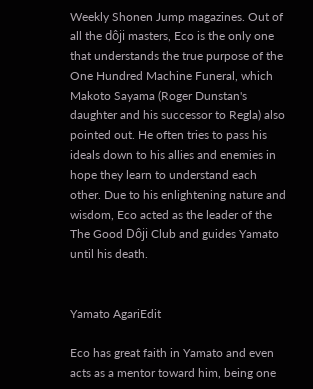Weekly Shonen Jump magazines. Out of all the dôji masters, Eco is the only one that understands the true purpose of the One Hundred Machine Funeral, which Makoto Sayama (Roger Dunstan's daughter and his successor to Regla) also pointed out. He often tries to pass his ideals down to his allies and enemies in hope they learn to understand each other. Due to his enlightening nature and wisdom, Eco acted as the leader of the The Good Dôji Club and guides Yamato until his death.


Yamato AgariEdit

Eco has great faith in Yamato and even acts as a mentor toward him, being one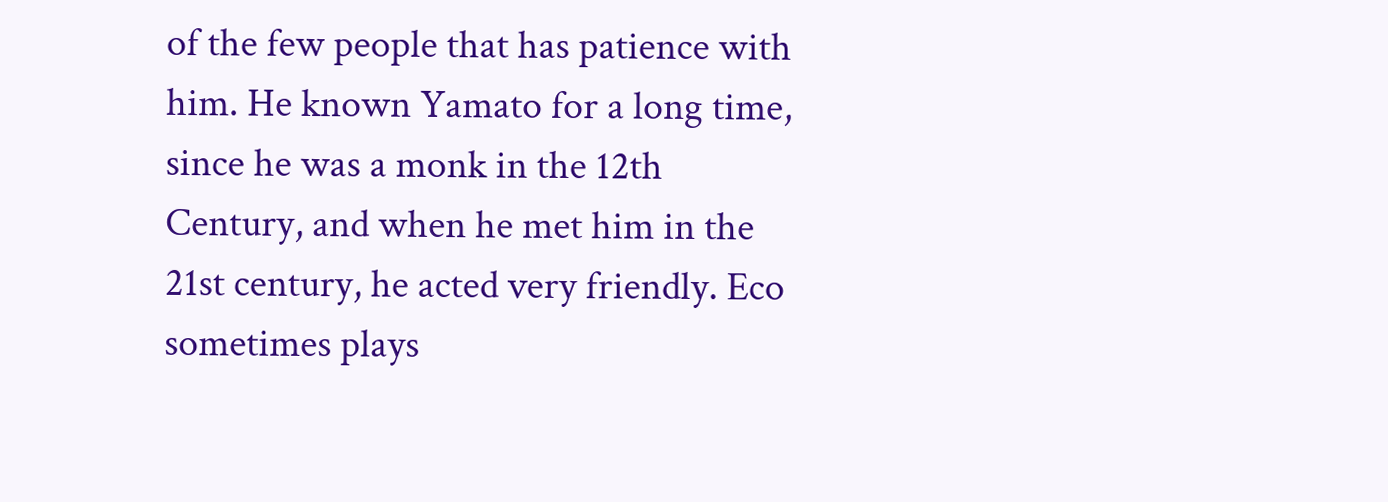of the few people that has patience with him. He known Yamato for a long time, since he was a monk in the 12th Century, and when he met him in the 21st century, he acted very friendly. Eco sometimes plays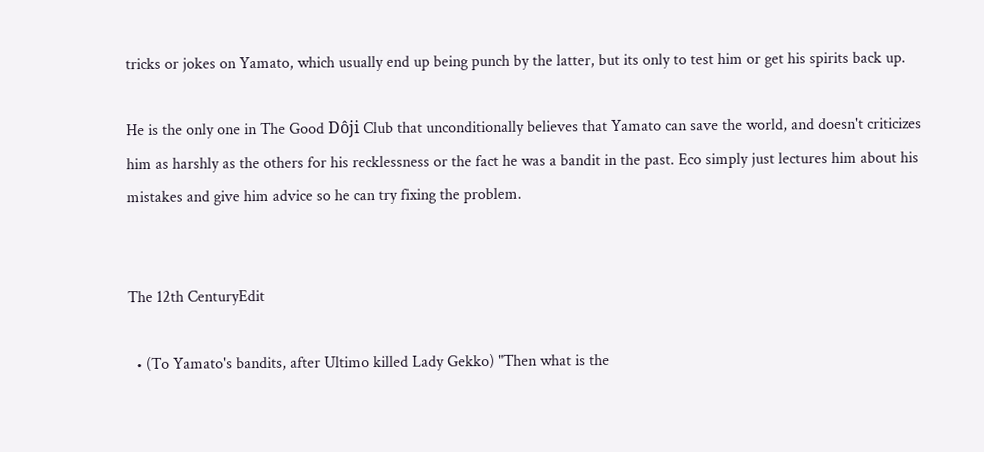tricks or jokes on Yamato, which usually end up being punch by the latter, but its only to test him or get his spirits back up.

He is the only one in The Good Dôji Club that unconditionally believes that Yamato can save the world, and doesn't criticizes him as harshly as the others for his recklessness or the fact he was a bandit in the past. Eco simply just lectures him about his mistakes and give him advice so he can try fixing the problem.


The 12th CenturyEdit

  • (To Yamato's bandits, after Ultimo killed Lady Gekko) "Then what is the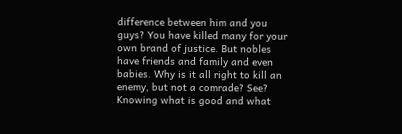difference between him and you guys? You have killed many for your own brand of justice. But nobles have friends and family and even babies. Why is it all right to kill an enemy, but not a comrade? See? Knowing what is good and what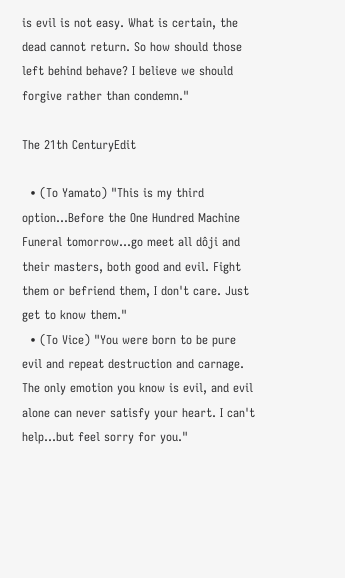is evil is not easy. What is certain, the dead cannot return. So how should those left behind behave? I believe we should forgive rather than condemn."

The 21th CenturyEdit

  • (To Yamato) "This is my third option...Before the One Hundred Machine Funeral tomorrow...go meet all dôji and their masters, both good and evil. Fight them or befriend them, I don't care. Just get to know them."
  • (To Vice) "You were born to be pure evil and repeat destruction and carnage. The only emotion you know is evil, and evil alone can never satisfy your heart. I can't help...but feel sorry for you."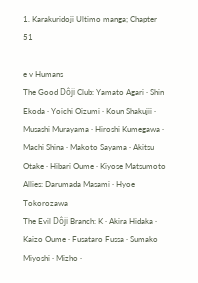1. Karakuridoji Ultimo manga; Chapter 51

e v Humans
The Good Dôji Club: Yamato Agari · Shin Ekoda · Yoichi Oizumi · Koun Shakujii · Musashi Murayama · Hiroshi Kumegawa · Machi Shina · Makoto Sayama · Akitsu Otake · Hibari Oume · Kiyose Matsumoto
Allies: Darumada Masami · Hyoe Tokorozawa
The Evil Dôji Branch: K · Akira Hidaka · Kaizo Oume · Fusataro Fussa · Sumako Miyoshi · Mizho ·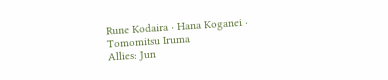Rune Kodaira · Hana Koganei · Tomomitsu Iruma
Allies: Jun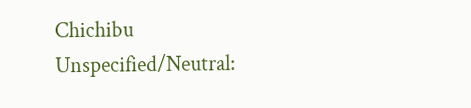Chichibu
Unspecified/Neutral: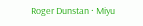Roger Dunstan · Miyu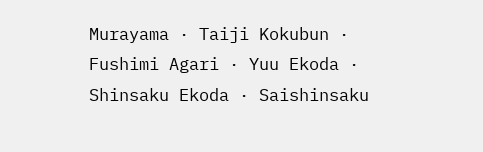Murayama · Taiji Kokubun · Fushimi Agari · Yuu Ekoda · Shinsaku Ekoda · Saishinsaku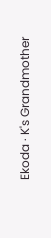Ekoda · K's Grandmother